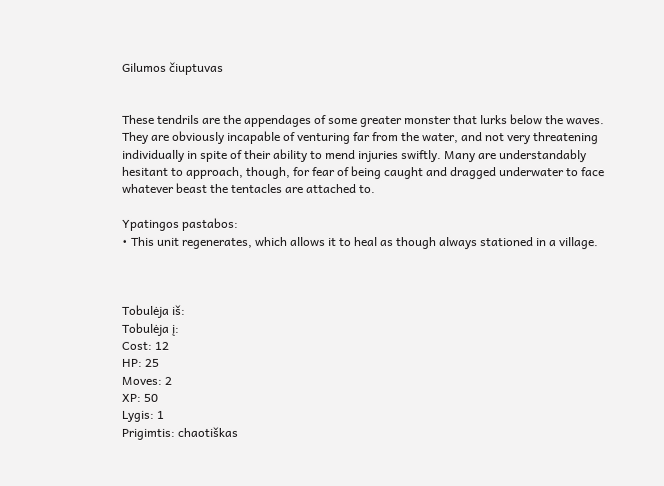Gilumos čiuptuvas


These tendrils are the appendages of some greater monster that lurks below the waves. They are obviously incapable of venturing far from the water, and not very threatening individually in spite of their ability to mend injuries swiftly. Many are understandably hesitant to approach, though, for fear of being caught and dragged underwater to face whatever beast the tentacles are attached to.

Ypatingos pastabos:
• This unit regenerates, which allows it to heal as though always stationed in a village.



Tobulėja iš:
Tobulėja į:
Cost: 12
HP: 25
Moves: 2
XP: 50
Lygis: 1
Prigimtis: chaotiškas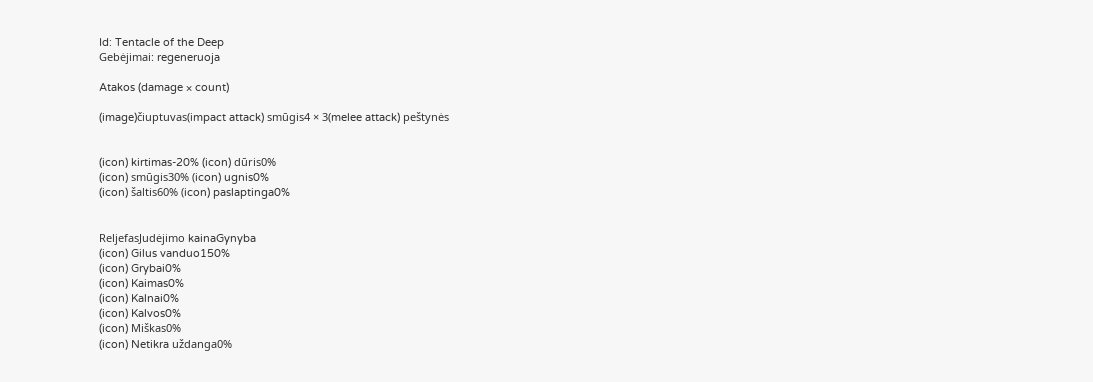Id: Tentacle of the Deep
Gebėjimai: regeneruoja

Atakos (damage × count)

(image)čiuptuvas(impact attack) smūgis4 × 3(melee attack) peštynės


(icon) kirtimas-20% (icon) dūris0%
(icon) smūgis30% (icon) ugnis0%
(icon) šaltis60% (icon) paslaptinga0%


ReljefasJudėjimo kainaGynyba
(icon) Gilus vanduo150%
(icon) Grybai0%
(icon) Kaimas0%
(icon) Kalnai0%
(icon) Kalvos0%
(icon) Miškas0%
(icon) Netikra uždanga0%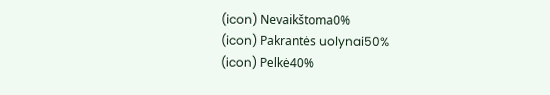(icon) Nevaikštoma0%
(icon) Pakrantės uolynai50%
(icon) Pelkė40%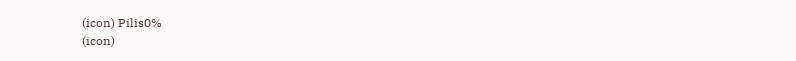(icon) Pilis0%
(icon)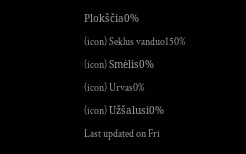Plokščia0%
(icon) Seklus vanduo150%
(icon) Smėlis0%
(icon) Urvas0%
(icon) Užšalusi0%
Last updated on Fri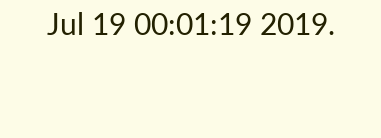Jul 19 00:01:19 2019.